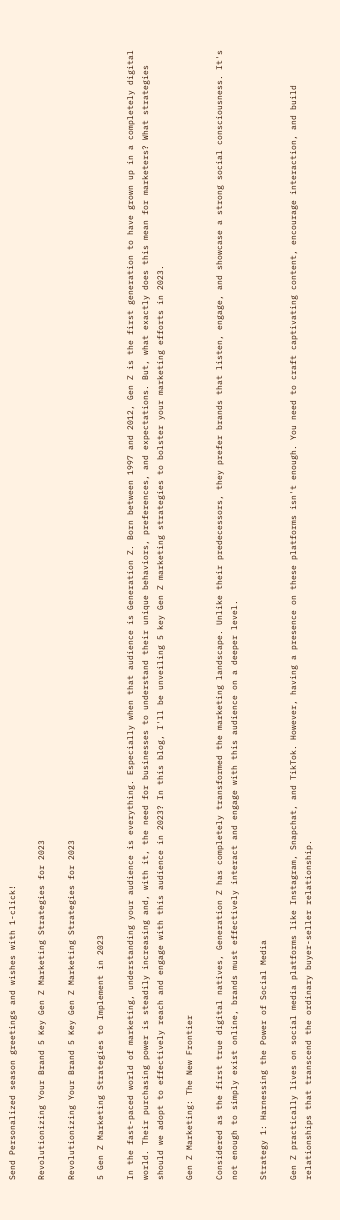Send Personalized season greetings and wishes with 1-click!

Revolutionizing Your Brand 5 Key Gen Z Marketing Strategies for 2023

Revolutionizing Your Brand 5 Key Gen Z Marketing Strategies for 2023

5 Gen Z Marketing Strategies to Implement in 2023

In the fast-paced world of marketing, understanding your audience is everything. Especially when that audience is Generation Z. Born between 1997 and 2012, Gen Z is the first generation to have grown up in a completely digital world. Their purchasing power is steadily increasing and, with it, the need for businesses to understand their unique behaviors, preferences, and expectations. But, what exactly does this mean for marketers? What strategies should we adopt to effectively reach and engage with this audience in 2023? In this blog, I'll be unveiling 5 key Gen Z marketing strategies to bolster your marketing efforts in 2023.

Gen Z Marketing: The New Frontier

Considered as the first true digital natives, Generation Z has completely transformed the marketing landscape. Unlike their predecessors, they prefer brands that listen, engage, and showcase a strong social consciousness. It's not enough to simply exist online, brands must effectively interact and engage with this audience on a deeper level.

Strategy 1: Harnessing the Power of Social Media

Gen Z practically lives on social media platforms like Instagram, Snapchat, and TikTok. However, having a presence on these platforms isn't enough. You need to craft captivating content, encourage interaction, and build relationships that transcend the ordinary buyer-seller relationship.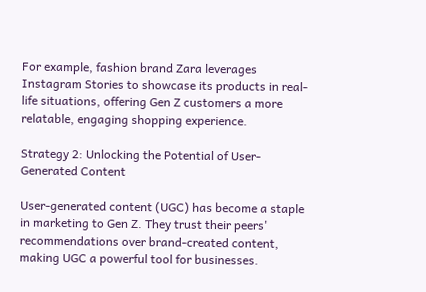For example, fashion brand Zara leverages Instagram Stories to showcase its products in real-life situations, offering Gen Z customers a more relatable, engaging shopping experience.

Strategy 2: Unlocking the Potential of User-Generated Content

User-generated content (UGC) has become a staple in marketing to Gen Z. They trust their peers' recommendations over brand-created content, making UGC a powerful tool for businesses.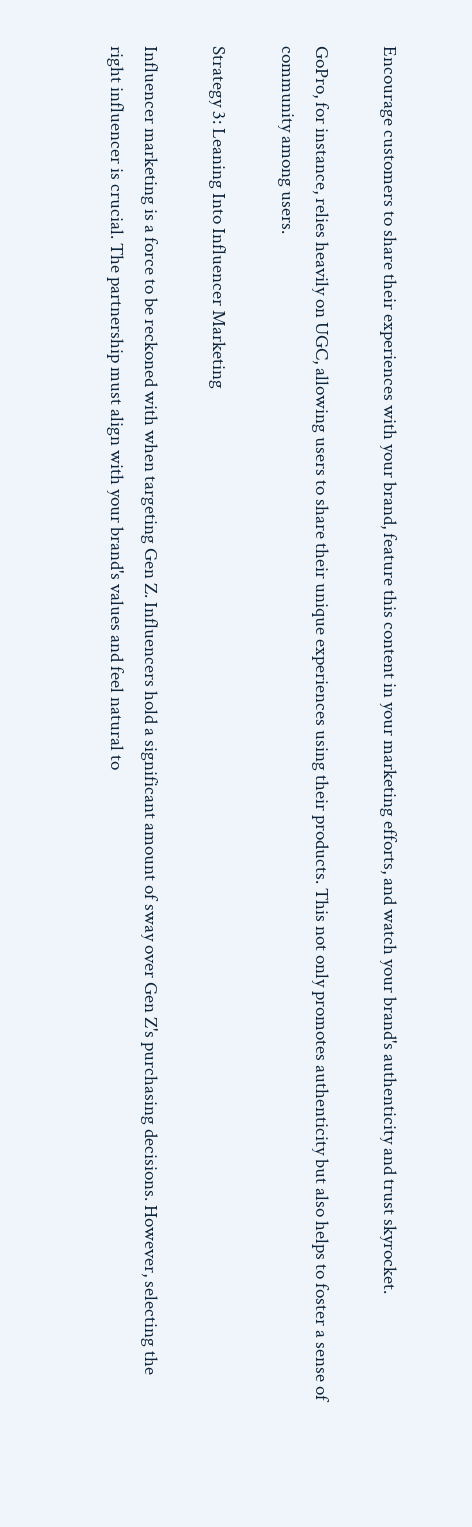Encourage customers to share their experiences with your brand, feature this content in your marketing efforts, and watch your brand's authenticity and trust skyrocket.

GoPro, for instance, relies heavily on UGC, allowing users to share their unique experiences using their products. This not only promotes authenticity but also helps to foster a sense of community among users.

Strategy 3: Leaning Into Influencer Marketing

Influencer marketing is a force to be reckoned with when targeting Gen Z. Influencers hold a significant amount of sway over Gen Z's purchasing decisions. However, selecting the right influencer is crucial. The partnership must align with your brand's values and feel natural to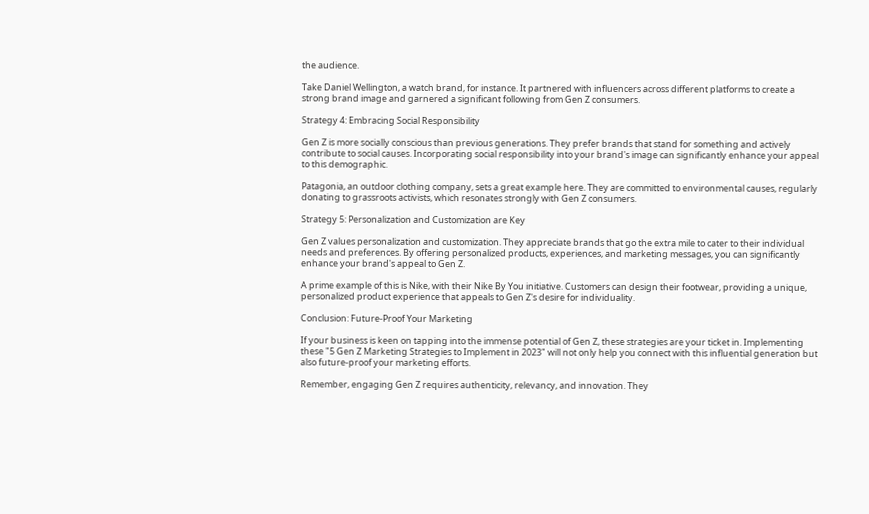the audience.

Take Daniel Wellington, a watch brand, for instance. It partnered with influencers across different platforms to create a strong brand image and garnered a significant following from Gen Z consumers.

Strategy 4: Embracing Social Responsibility

Gen Z is more socially conscious than previous generations. They prefer brands that stand for something and actively contribute to social causes. Incorporating social responsibility into your brand's image can significantly enhance your appeal to this demographic.

Patagonia, an outdoor clothing company, sets a great example here. They are committed to environmental causes, regularly donating to grassroots activists, which resonates strongly with Gen Z consumers.

Strategy 5: Personalization and Customization are Key

Gen Z values personalization and customization. They appreciate brands that go the extra mile to cater to their individual needs and preferences. By offering personalized products, experiences, and marketing messages, you can significantly enhance your brand's appeal to Gen Z.

A prime example of this is Nike, with their Nike By You initiative. Customers can design their footwear, providing a unique, personalized product experience that appeals to Gen Z's desire for individuality.

Conclusion: Future-Proof Your Marketing

If your business is keen on tapping into the immense potential of Gen Z, these strategies are your ticket in. Implementing these "5 Gen Z Marketing Strategies to Implement in 2023" will not only help you connect with this influential generation but also future-proof your marketing efforts.

Remember, engaging Gen Z requires authenticity, relevancy, and innovation. They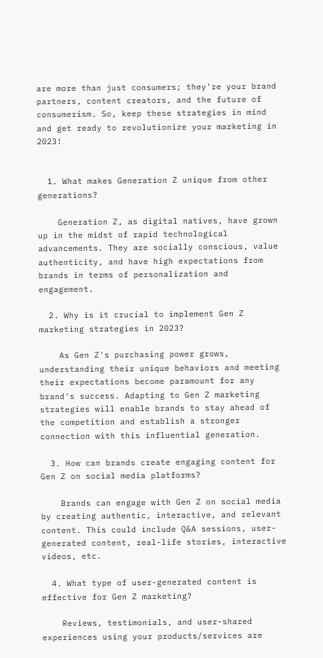are more than just consumers; they're your brand partners, content creators, and the future of consumerism. So, keep these strategies in mind and get ready to revolutionize your marketing in 2023!


  1. What makes Generation Z unique from other generations?

    Generation Z, as digital natives, have grown up in the midst of rapid technological advancements. They are socially conscious, value authenticity, and have high expectations from brands in terms of personalization and engagement.

  2. Why is it crucial to implement Gen Z marketing strategies in 2023?

    As Gen Z's purchasing power grows, understanding their unique behaviors and meeting their expectations become paramount for any brand's success. Adapting to Gen Z marketing strategies will enable brands to stay ahead of the competition and establish a stronger connection with this influential generation.

  3. How can brands create engaging content for Gen Z on social media platforms?

    Brands can engage with Gen Z on social media by creating authentic, interactive, and relevant content. This could include Q&A sessions, user-generated content, real-life stories, interactive videos, etc.

  4. What type of user-generated content is effective for Gen Z marketing?

    Reviews, testimonials, and user-shared experiences using your products/services are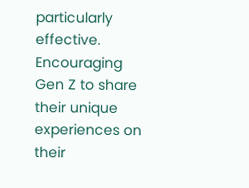particularly effective. Encouraging Gen Z to share their unique experiences on their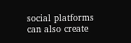social platforms can also create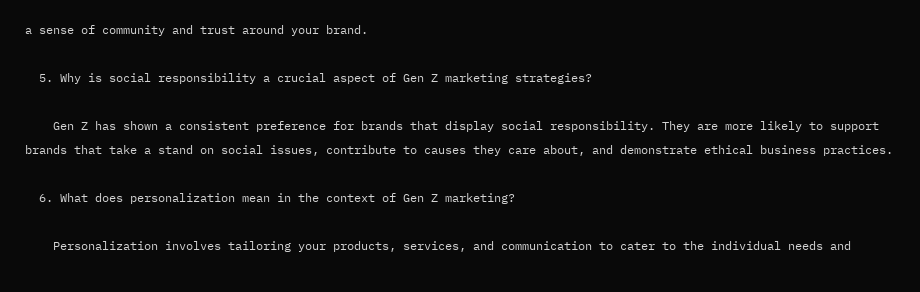a sense of community and trust around your brand.

  5. Why is social responsibility a crucial aspect of Gen Z marketing strategies?

    Gen Z has shown a consistent preference for brands that display social responsibility. They are more likely to support brands that take a stand on social issues, contribute to causes they care about, and demonstrate ethical business practices.

  6. What does personalization mean in the context of Gen Z marketing?

    Personalization involves tailoring your products, services, and communication to cater to the individual needs and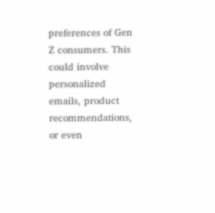preferences of Gen Z consumers. This could involve personalized emails, product recommendations, or even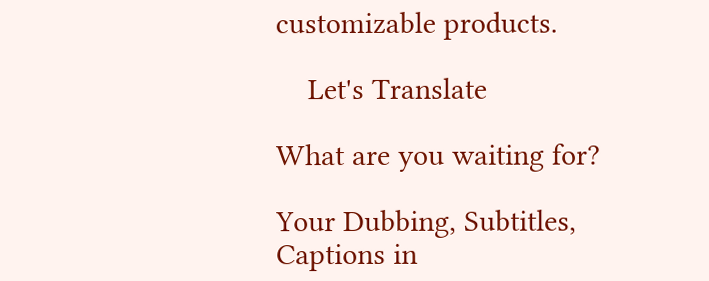customizable products.

    Let's Translate

What are you waiting for?

Your Dubbing, Subtitles, Captions in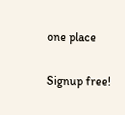one place

Signup free!